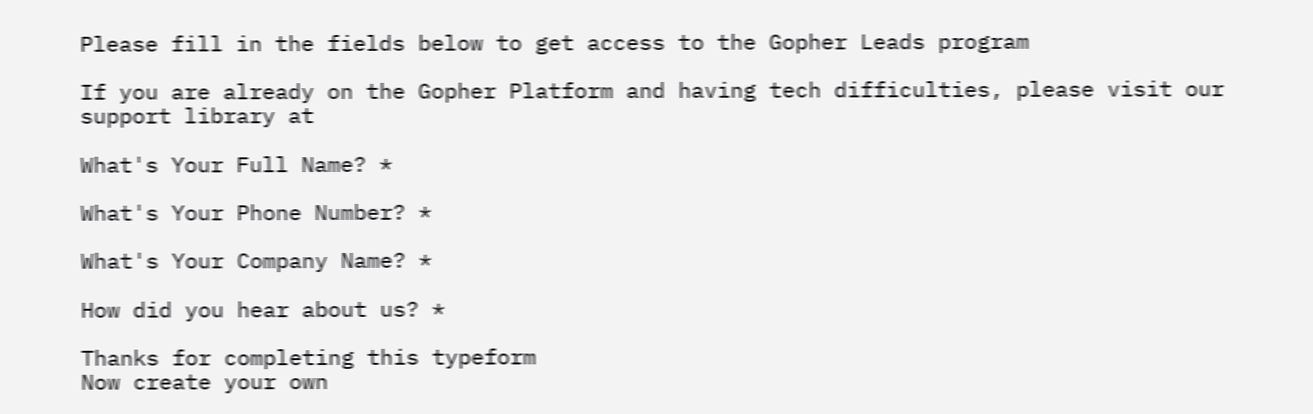Please fill in the fields below to get access to the Gopher Leads program

If you are already on the Gopher Platform and having tech difficulties, please visit our support library at

What's Your Full Name? *

What's Your Phone Number? *

What's Your Company Name? *

How did you hear about us? *

Thanks for completing this typeform
Now create your own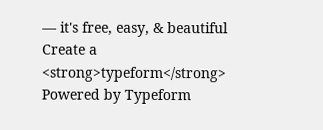— it's free, easy, & beautiful
Create a <strong>typeform</strong>
Powered by Typeform